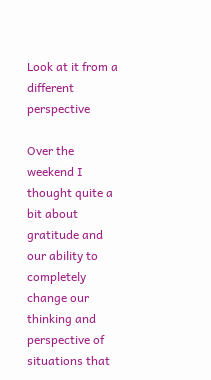Look at it from a different perspective

Over the weekend I thought quite a bit about gratitude and our ability to completely change our thinking and perspective of situations that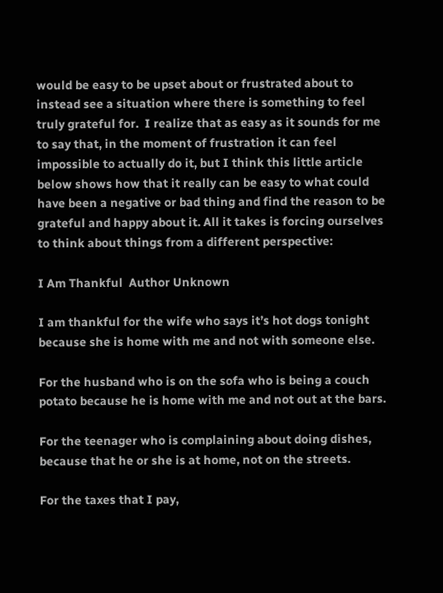would be easy to be upset about or frustrated about to instead see a situation where there is something to feel truly grateful for.  I realize that as easy as it sounds for me to say that, in the moment of frustration it can feel impossible to actually do it, but I think this little article below shows how that it really can be easy to what could have been a negative or bad thing and find the reason to be grateful and happy about it. All it takes is forcing ourselves to think about things from a different perspective:

I Am Thankful  Author Unknown

I am thankful for the wife who says it’s hot dogs tonight because she is home with me and not with someone else.

For the husband who is on the sofa who is being a couch potato because he is home with me and not out at the bars.

For the teenager who is complaining about doing dishes, because that he or she is at home, not on the streets.

For the taxes that I pay,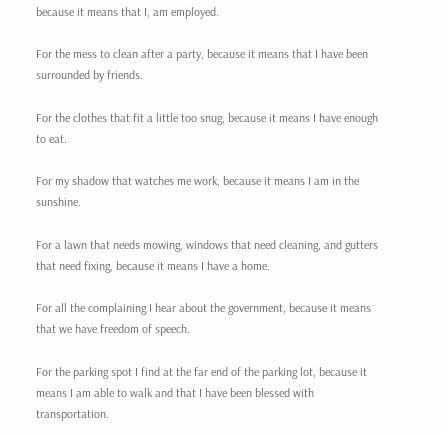because it means that I, am employed.

For the mess to clean after a party, because it means that I have been surrounded by friends.

For the clothes that fit a little too snug, because it means I have enough to eat.

For my shadow that watches me work, because it means I am in the sunshine.

For a lawn that needs mowing, windows that need cleaning, and gutters that need fixing, because it means I have a home.

For all the complaining I hear about the government, because it means that we have freedom of speech.

For the parking spot I find at the far end of the parking lot, because it means I am able to walk and that I have been blessed with transportation.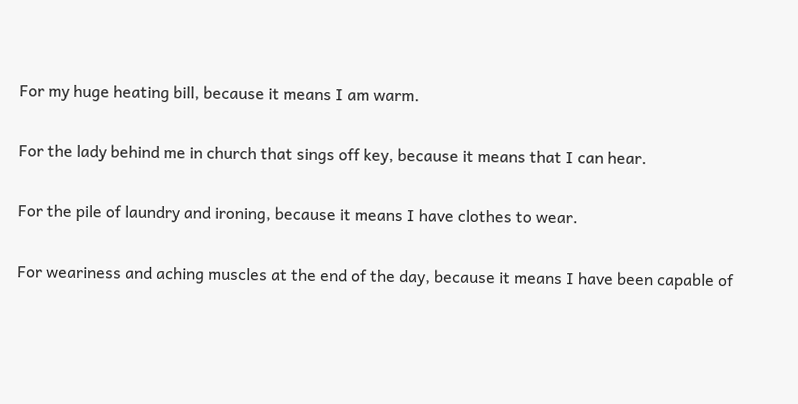For my huge heating bill, because it means I am warm.

For the lady behind me in church that sings off key, because it means that I can hear.

For the pile of laundry and ironing, because it means I have clothes to wear.

For weariness and aching muscles at the end of the day, because it means I have been capable of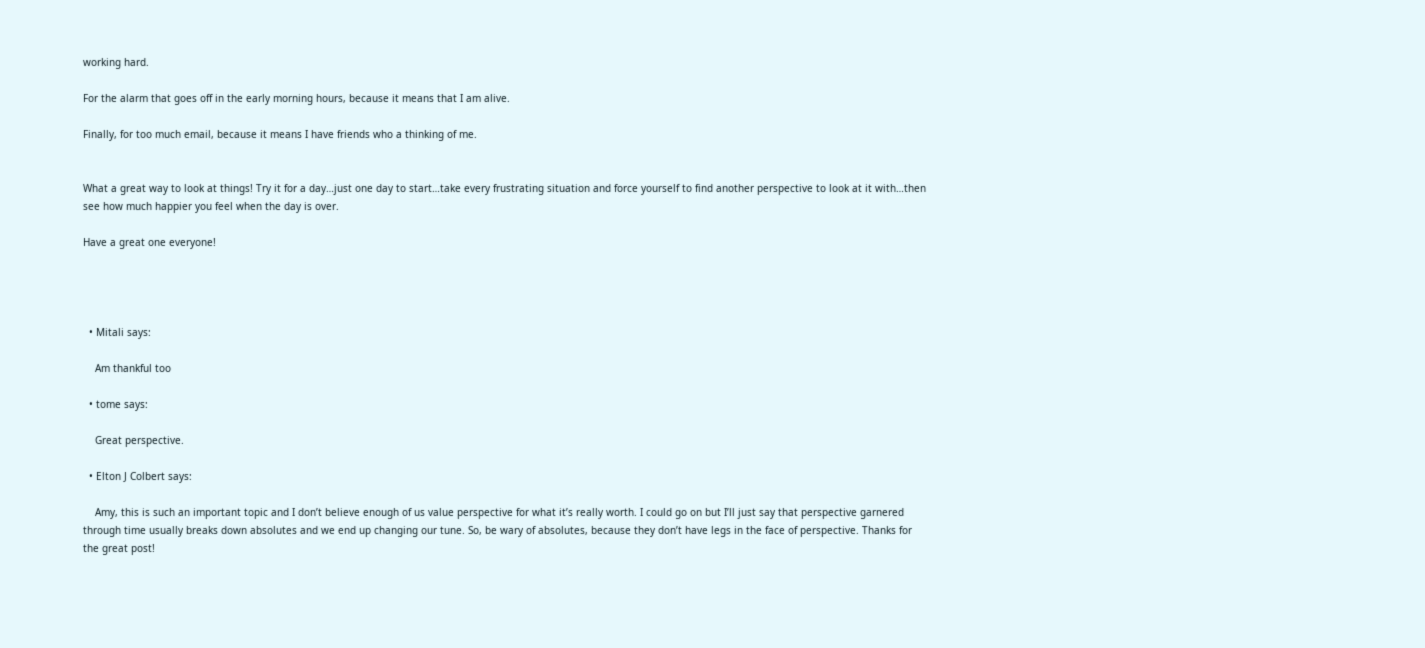working hard.

For the alarm that goes off in the early morning hours, because it means that I am alive.

Finally, for too much email, because it means I have friends who a thinking of me.


What a great way to look at things! Try it for a day…just one day to start…take every frustrating situation and force yourself to find another perspective to look at it with…then see how much happier you feel when the day is over.

Have a great one everyone!




  • Mitali says:

    Am thankful too

  • tome says:

    Great perspective.

  • Elton J Colbert says:

    Amy, this is such an important topic and I don’t believe enough of us value perspective for what it’s really worth. I could go on but I’ll just say that perspective garnered through time usually breaks down absolutes and we end up changing our tune. So, be wary of absolutes, because they don’t have legs in the face of perspective. Thanks for the great post!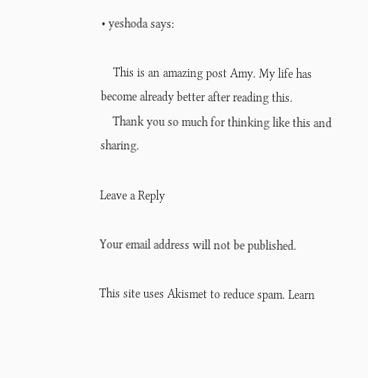• yeshoda says:

    This is an amazing post Amy. My life has become already better after reading this.
    Thank you so much for thinking like this and sharing.

Leave a Reply

Your email address will not be published.

This site uses Akismet to reduce spam. Learn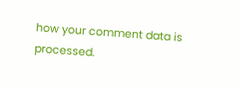how your comment data is processed.